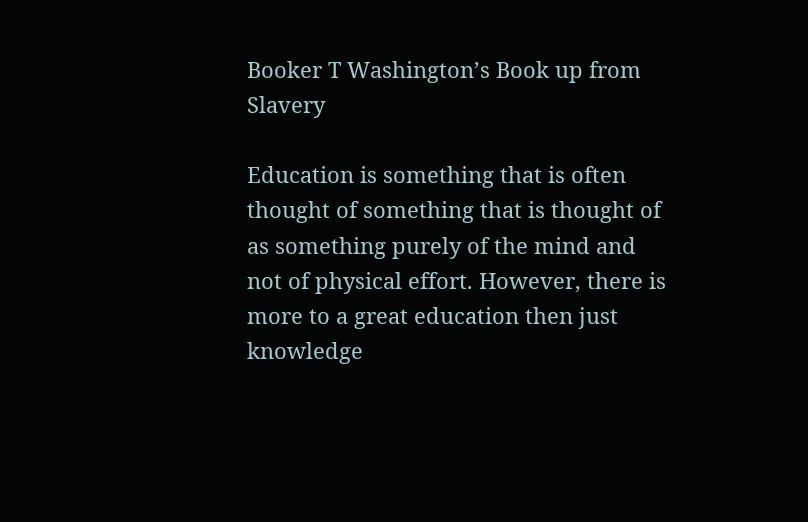Booker T Washington’s Book up from Slavery

Education is something that is often thought of something that is thought of as something purely of the mind and not of physical effort. However, there is more to a great education then just knowledge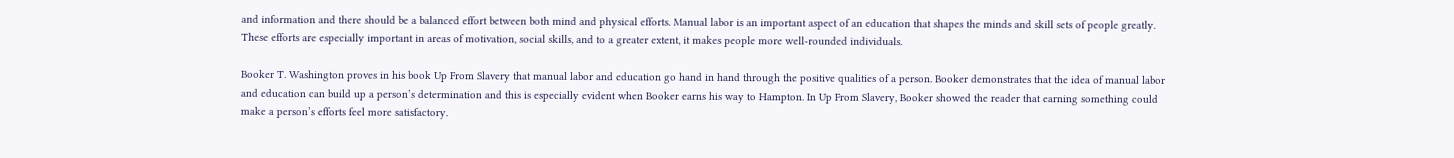and information and there should be a balanced effort between both mind and physical efforts. Manual labor is an important aspect of an education that shapes the minds and skill sets of people greatly. These efforts are especially important in areas of motivation, social skills, and to a greater extent, it makes people more well-rounded individuals.

Booker T. Washington proves in his book Up From Slavery that manual labor and education go hand in hand through the positive qualities of a person. Booker demonstrates that the idea of manual labor and education can build up a person’s determination and this is especially evident when Booker earns his way to Hampton. In Up From Slavery, Booker showed the reader that earning something could make a person’s efforts feel more satisfactory.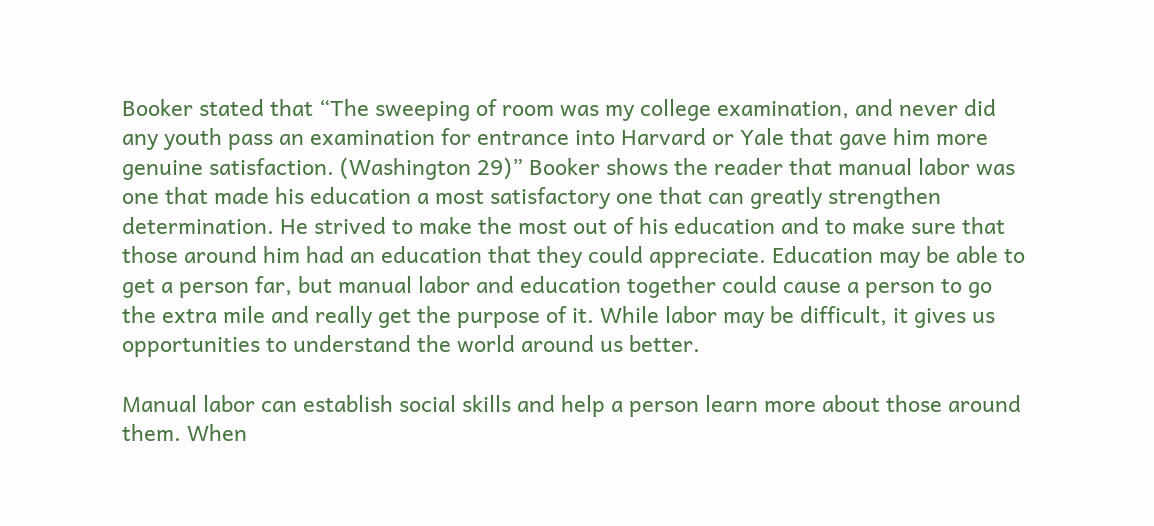Booker stated that “The sweeping of room was my college examination, and never did any youth pass an examination for entrance into Harvard or Yale that gave him more genuine satisfaction. (Washington 29)” Booker shows the reader that manual labor was one that made his education a most satisfactory one that can greatly strengthen determination. He strived to make the most out of his education and to make sure that those around him had an education that they could appreciate. Education may be able to get a person far, but manual labor and education together could cause a person to go the extra mile and really get the purpose of it. While labor may be difficult, it gives us opportunities to understand the world around us better.

Manual labor can establish social skills and help a person learn more about those around them. When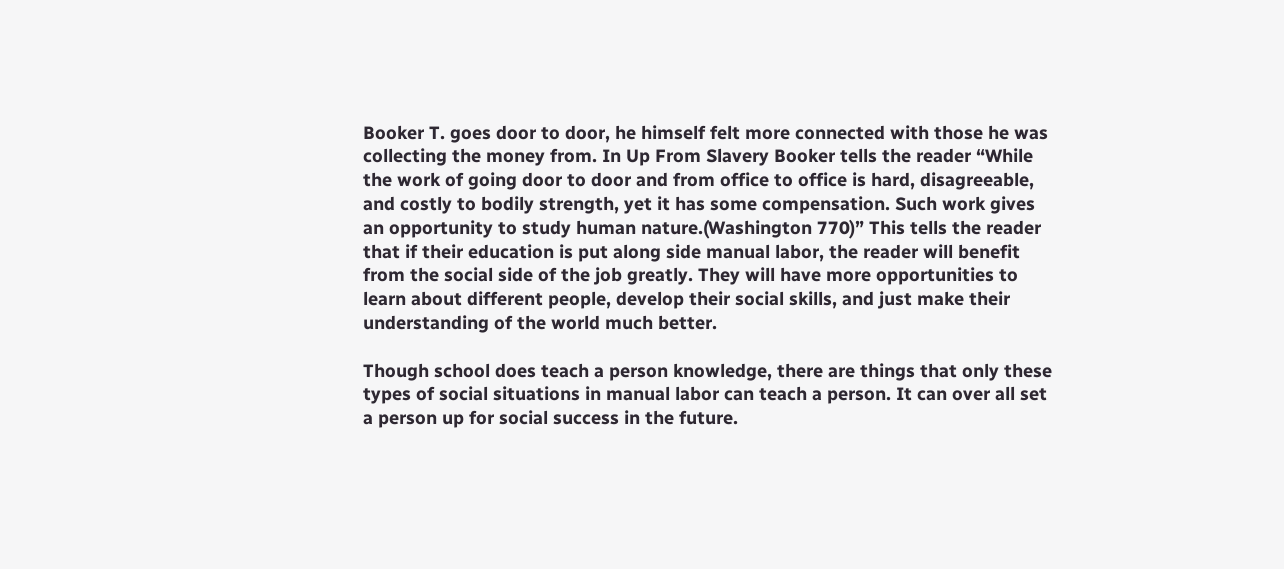Booker T. goes door to door, he himself felt more connected with those he was collecting the money from. In Up From Slavery Booker tells the reader “While the work of going door to door and from office to office is hard, disagreeable, and costly to bodily strength, yet it has some compensation. Such work gives an opportunity to study human nature.(Washington 770)” This tells the reader that if their education is put along side manual labor, the reader will benefit from the social side of the job greatly. They will have more opportunities to learn about different people, develop their social skills, and just make their understanding of the world much better.

Though school does teach a person knowledge, there are things that only these types of social situations in manual labor can teach a person. It can over all set a person up for social success in the future.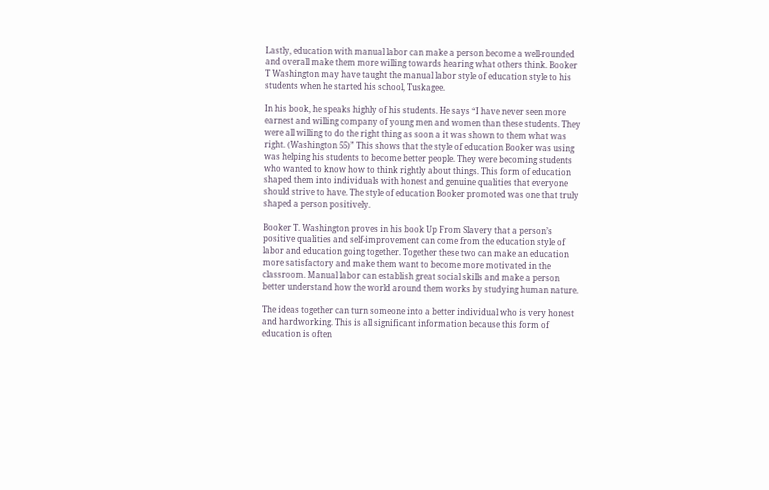Lastly, education with manual labor can make a person become a well-rounded and overall make them more willing towards hearing what others think. Booker T Washington may have taught the manual labor style of education style to his students when he started his school, Tuskagee.

In his book, he speaks highly of his students. He says “I have never seen more earnest and willing company of young men and women than these students. They were all willing to do the right thing as soon a it was shown to them what was right. (Washington 55)” This shows that the style of education Booker was using was helping his students to become better people. They were becoming students who wanted to know how to think rightly about things. This form of education shaped them into individuals with honest and genuine qualities that everyone should strive to have. The style of education Booker promoted was one that truly shaped a person positively.

Booker T. Washington proves in his book Up From Slavery that a person’s positive qualities and self-improvement can come from the education style of labor and education going together. Together these two can make an education more satisfactory and make them want to become more motivated in the classroom. Manual labor can establish great social skills and make a person better understand how the world around them works by studying human nature.

The ideas together can turn someone into a better individual who is very honest and hardworking. This is all significant information because this form of education is often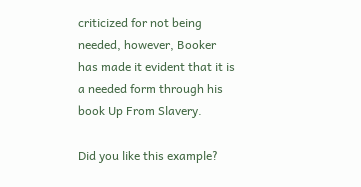criticized for not being needed, however, Booker has made it evident that it is a needed form through his book Up From Slavery.

Did you like this example?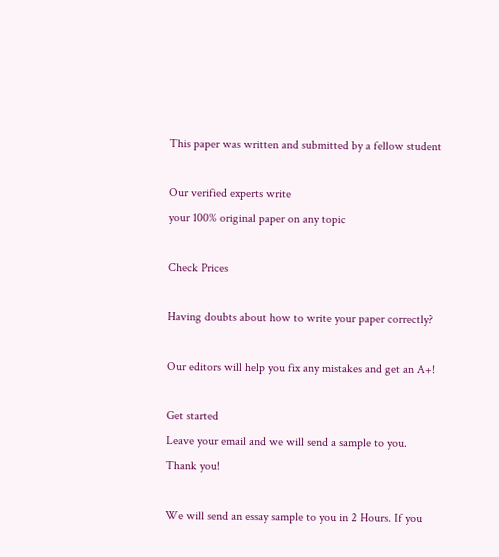This paper was written and submitted by a fellow student

Our verified experts write
your 100% original paper on any topic

Check Prices

Having doubts about how to write your paper correctly?

Our editors will help you fix any mistakes and get an A+!

Get started
Leave your email and we will send a sample to you.
Thank you!

We will send an essay sample to you in 2 Hours. If you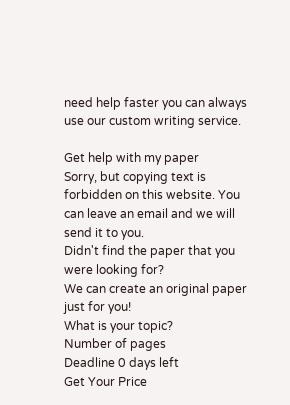need help faster you can always use our custom writing service.

Get help with my paper
Sorry, but copying text is forbidden on this website. You can leave an email and we will send it to you.
Didn't find the paper that you were looking for?
We can create an original paper just for you!
What is your topic?
Number of pages
Deadline 0 days left
Get Your Price